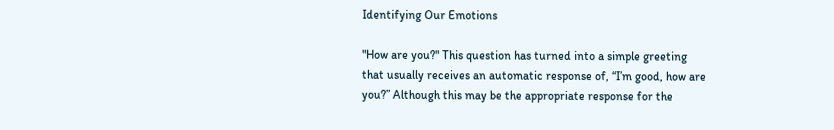Identifying Our Emotions

"How are you?" This question has turned into a simple greeting that usually receives an automatic response of, “I’m good, how are you?” Although this may be the appropriate response for the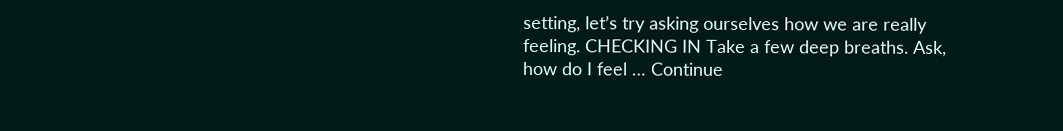setting, let’s try asking ourselves how we are really feeling. CHECKING IN Take a few deep breaths. Ask, how do I feel … Continue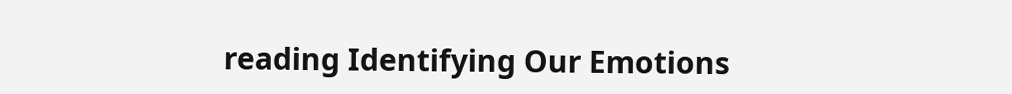reading Identifying Our Emotions